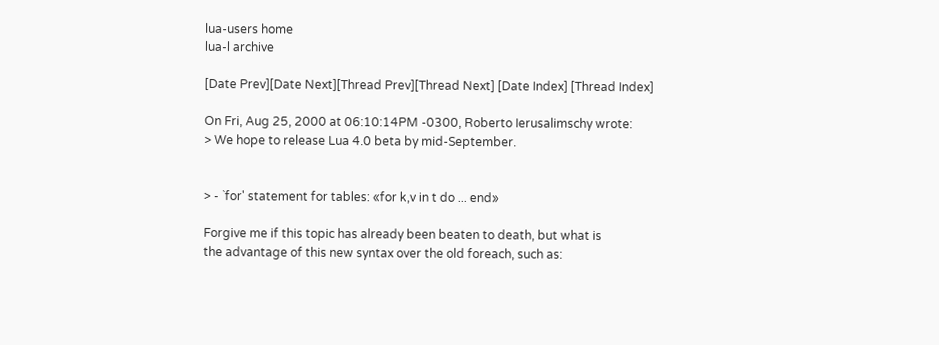lua-users home
lua-l archive

[Date Prev][Date Next][Thread Prev][Thread Next] [Date Index] [Thread Index]

On Fri, Aug 25, 2000 at 06:10:14PM -0300, Roberto Ierusalimschy wrote:
> We hope to release Lua 4.0 beta by mid-September.


> - `for' statement for tables: «for k,v in t do ... end»

Forgive me if this topic has already been beaten to death, but what is
the advantage of this new syntax over the old foreach, such as: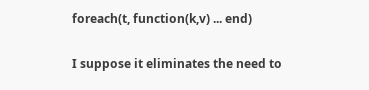foreach(t, function(k,v) ... end)


I suppose it eliminates the need to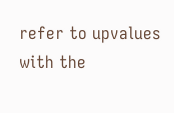refer to upvalues with the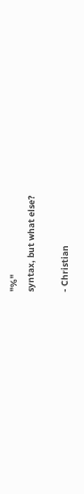"%"
syntax, but what else?

- Christian